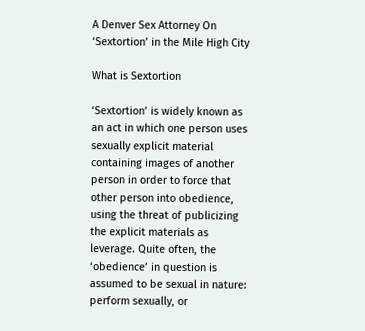A Denver Sex Attorney On ‘Sextortion’ in the Mile High City

What is Sextortion

‘Sextortion’ is widely known as an act in which one person uses sexually explicit material containing images of another person in order to force that other person into obedience, using the threat of publicizing the explicit materials as leverage. Quite often, the ‘obedience’ in question is assumed to be sexual in nature: perform sexually, or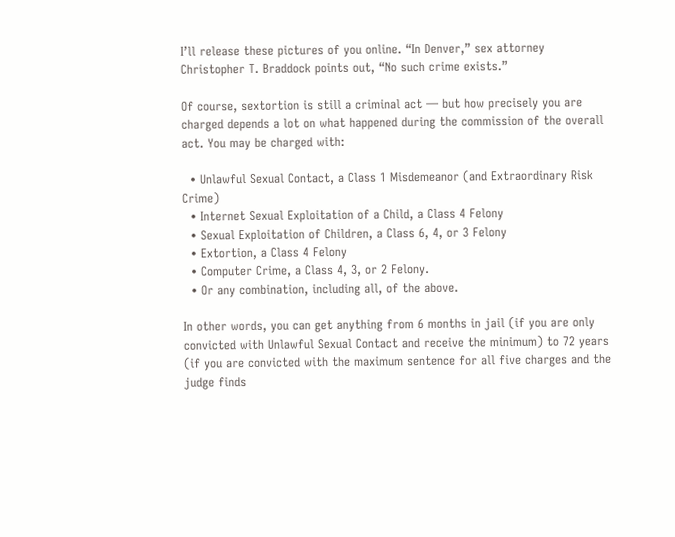I’ll release these pictures of you online. “In Denver,” sex attorney Christopher T. Braddock points out, “No such crime exists.”

Of course, sextortion is still a criminal act — but how precisely you are charged depends a lot on what happened during the commission of the overall act. You may be charged with:

  • Unlawful Sexual Contact, a Class 1 Misdemeanor (and Extraordinary Risk Crime)
  • Internet Sexual Exploitation of a Child, a Class 4 Felony
  • Sexual Exploitation of Children, a Class 6, 4, or 3 Felony
  • Extortion, a Class 4 Felony
  • Computer Crime, a Class 4, 3, or 2 Felony.
  • Or any combination, including all, of the above.

In other words, you can get anything from 6 months in jail (if you are only convicted with Unlawful Sexual Contact and receive the minimum) to 72 years (if you are convicted with the maximum sentence for all five charges and the judge finds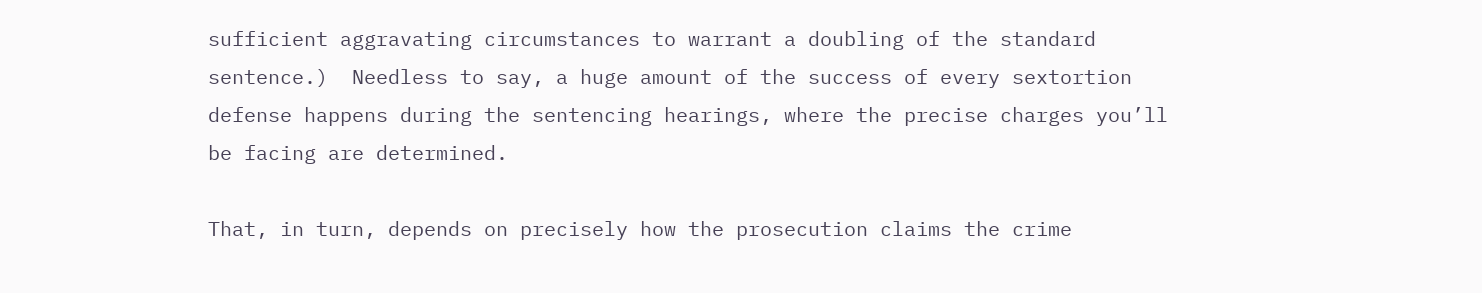sufficient aggravating circumstances to warrant a doubling of the standard sentence.)  Needless to say, a huge amount of the success of every sextortion defense happens during the sentencing hearings, where the precise charges you’ll be facing are determined.

That, in turn, depends on precisely how the prosecution claims the crime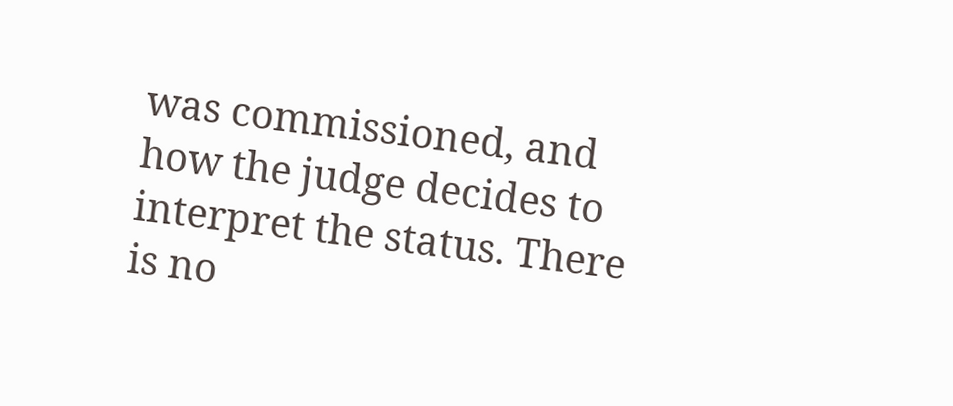was commissioned, and how the judge decides to interpret the status. There is no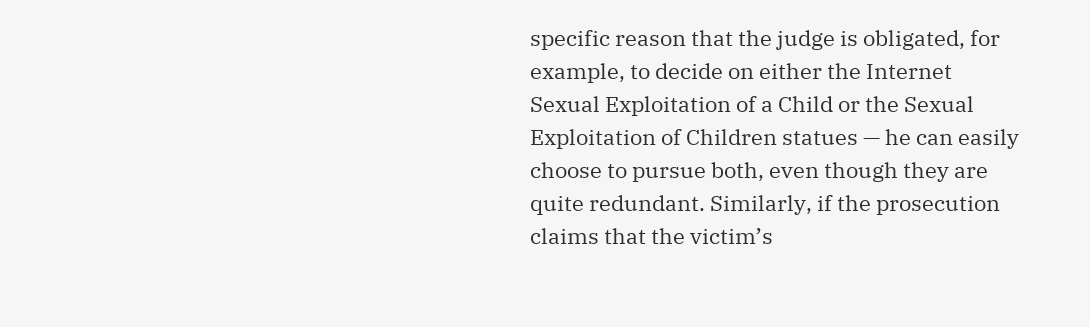specific reason that the judge is obligated, for example, to decide on either the Internet Sexual Exploitation of a Child or the Sexual Exploitation of Children statues — he can easily choose to pursue both, even though they are quite redundant. Similarly, if the prosecution claims that the victim’s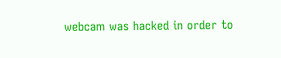webcam was hacked in order to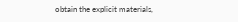obtain the explicit materials,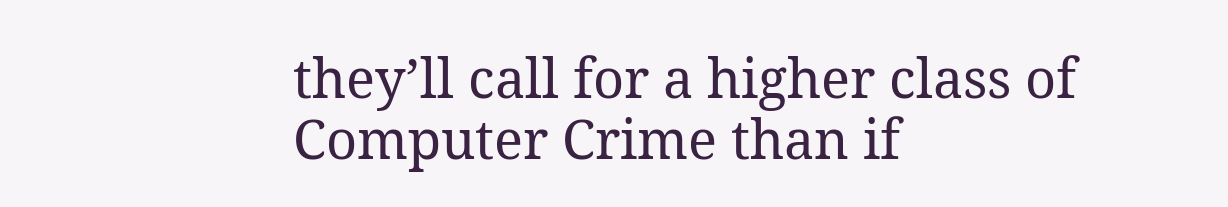they’ll call for a higher class of Computer Crime than if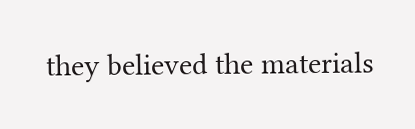they believed the materials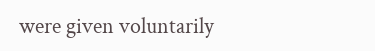were given voluntarily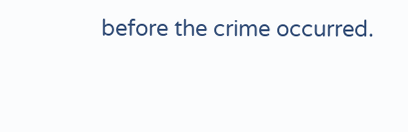before the crime occurred.